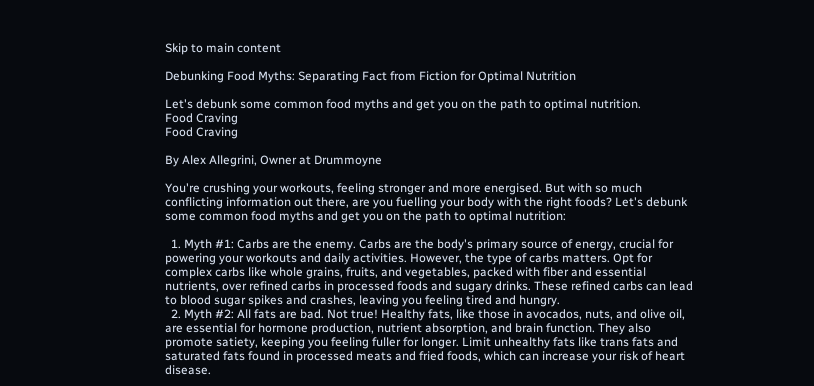Skip to main content

Debunking Food Myths: Separating Fact from Fiction for Optimal Nutrition

Let's debunk some common food myths and get you on the path to optimal nutrition.
Food Craving
Food Craving

By Alex Allegrini, Owner at Drummoyne

You're crushing your workouts, feeling stronger and more energised. But with so much conflicting information out there, are you fuelling your body with the right foods? Let's debunk some common food myths and get you on the path to optimal nutrition:

  1. Myth #1: Carbs are the enemy. Carbs are the body's primary source of energy, crucial for powering your workouts and daily activities. However, the type of carbs matters. Opt for complex carbs like whole grains, fruits, and vegetables, packed with fiber and essential nutrients, over refined carbs in processed foods and sugary drinks. These refined carbs can lead to blood sugar spikes and crashes, leaving you feeling tired and hungry.
  2. Myth #2: All fats are bad. Not true! Healthy fats, like those in avocados, nuts, and olive oil, are essential for hormone production, nutrient absorption, and brain function. They also promote satiety, keeping you feeling fuller for longer. Limit unhealthy fats like trans fats and saturated fats found in processed meats and fried foods, which can increase your risk of heart disease.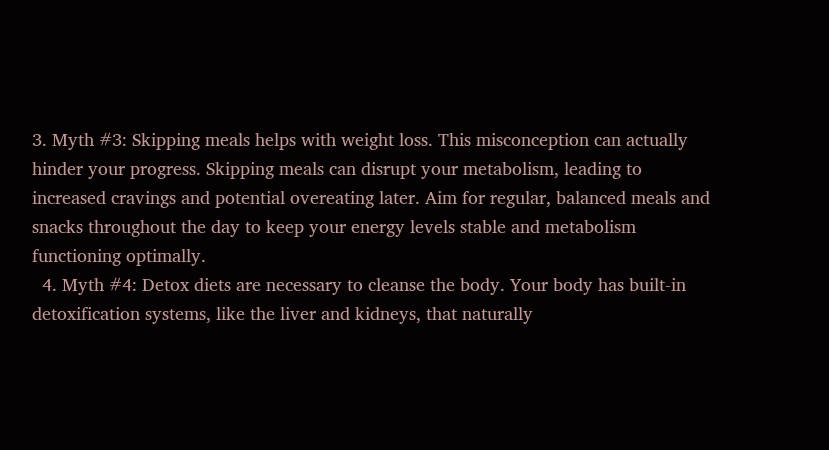3. Myth #3: Skipping meals helps with weight loss. This misconception can actually hinder your progress. Skipping meals can disrupt your metabolism, leading to increased cravings and potential overeating later. Aim for regular, balanced meals and snacks throughout the day to keep your energy levels stable and metabolism functioning optimally.
  4. Myth #4: Detox diets are necessary to cleanse the body. Your body has built-in detoxification systems, like the liver and kidneys, that naturally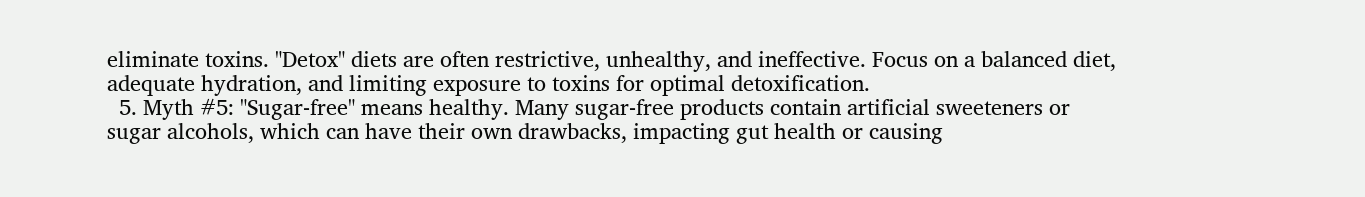eliminate toxins. "Detox" diets are often restrictive, unhealthy, and ineffective. Focus on a balanced diet, adequate hydration, and limiting exposure to toxins for optimal detoxification.
  5. Myth #5: "Sugar-free" means healthy. Many sugar-free products contain artificial sweeteners or sugar alcohols, which can have their own drawbacks, impacting gut health or causing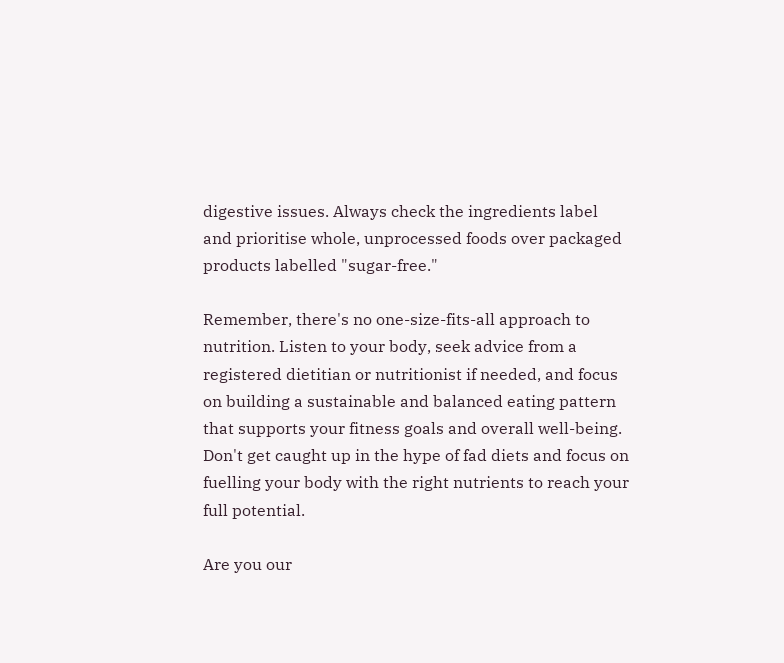digestive issues. Always check the ingredients label and prioritise whole, unprocessed foods over packaged products labelled "sugar-free."

Remember, there's no one-size-fits-all approach to nutrition. Listen to your body, seek advice from a registered dietitian or nutritionist if needed, and focus on building a sustainable and balanced eating pattern that supports your fitness goals and overall well-being. Don't get caught up in the hype of fad diets and focus on fuelling your body with the right nutrients to reach your full potential.

Are you our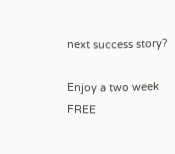next success story?

Enjoy a two week FREE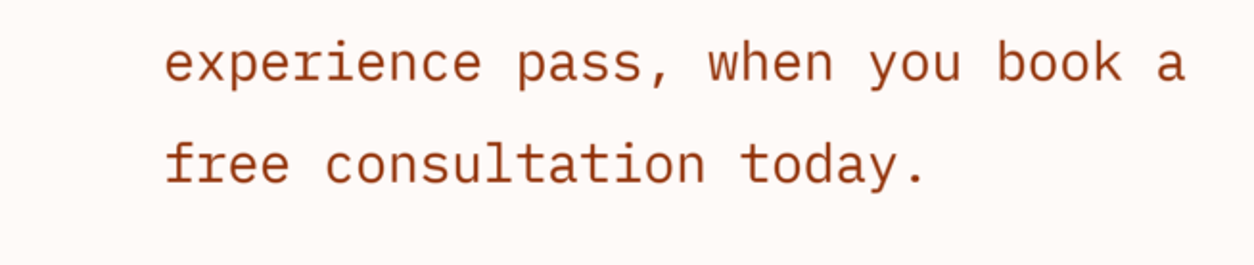experience pass, when you book a free consultation today.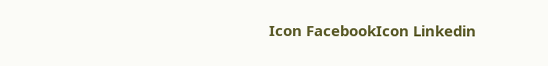Icon FacebookIcon Linkedin